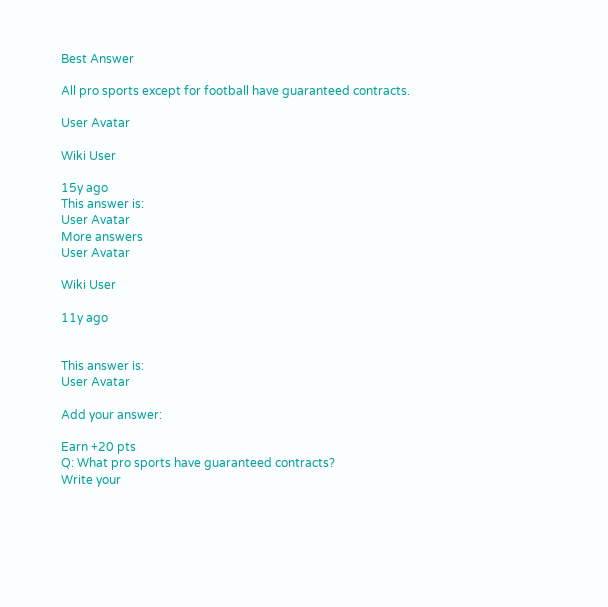Best Answer

All pro sports except for football have guaranteed contracts.

User Avatar

Wiki User

15y ago
This answer is:
User Avatar
More answers
User Avatar

Wiki User

11y ago


This answer is:
User Avatar

Add your answer:

Earn +20 pts
Q: What pro sports have guaranteed contracts?
Write your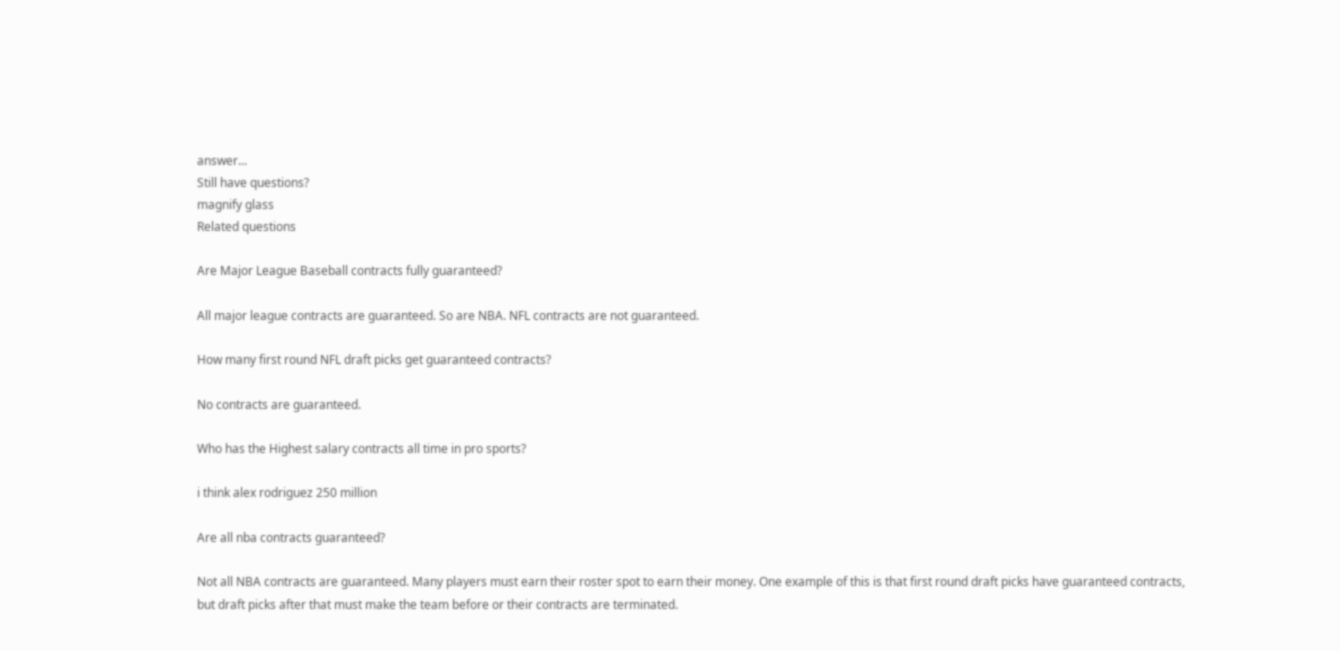answer...
Still have questions?
magnify glass
Related questions

Are Major League Baseball contracts fully guaranteed?

All major league contracts are guaranteed. So are NBA. NFL contracts are not guaranteed.

How many first round NFL draft picks get guaranteed contracts?

No contracts are guaranteed.

Who has the Highest salary contracts all time in pro sports?

i think alex rodriguez 250 million

Are all nba contracts guaranteed?

Not all NBA contracts are guaranteed. Many players must earn their roster spot to earn their money. One example of this is that first round draft picks have guaranteed contracts, but draft picks after that must make the team before or their contracts are terminated.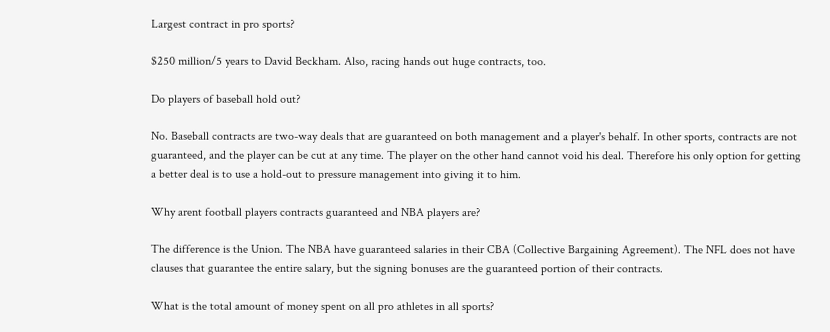Largest contract in pro sports?

$250 million/5 years to David Beckham. Also, racing hands out huge contracts, too.

Do players of baseball hold out?

No. Baseball contracts are two-way deals that are guaranteed on both management and a player's behalf. In other sports, contracts are not guaranteed, and the player can be cut at any time. The player on the other hand cannot void his deal. Therefore his only option for getting a better deal is to use a hold-out to pressure management into giving it to him.

Why arent football players contracts guaranteed and NBA players are?

The difference is the Union. The NBA have guaranteed salaries in their CBA (Collective Bargaining Agreement). The NFL does not have clauses that guarantee the entire salary, but the signing bonuses are the guaranteed portion of their contracts.

What is the total amount of money spent on all pro athletes in all sports?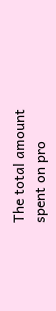The total amount spent on pro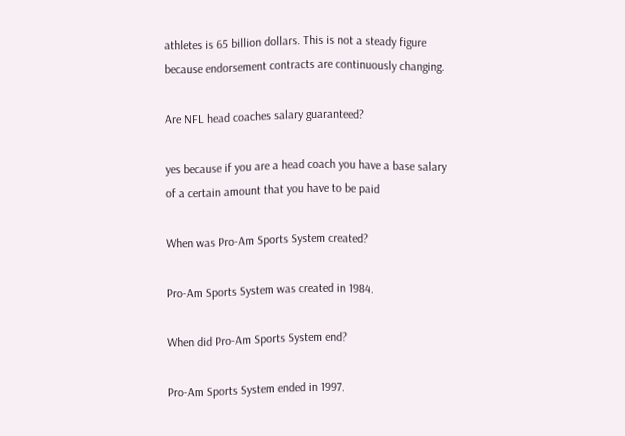athletes is 65 billion dollars. This is not a steady figure because endorsement contracts are continuously changing.

Are NFL head coaches salary guaranteed?

yes because if you are a head coach you have a base salary of a certain amount that you have to be paid

When was Pro-Am Sports System created?

Pro-Am Sports System was created in 1984.

When did Pro-Am Sports System end?

Pro-Am Sports System ended in 1997.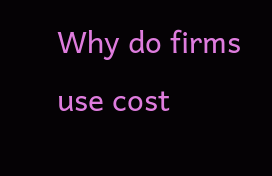Why do firms use cost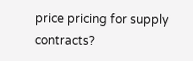price pricing for supply contracts?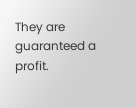They are guaranteed a profit.